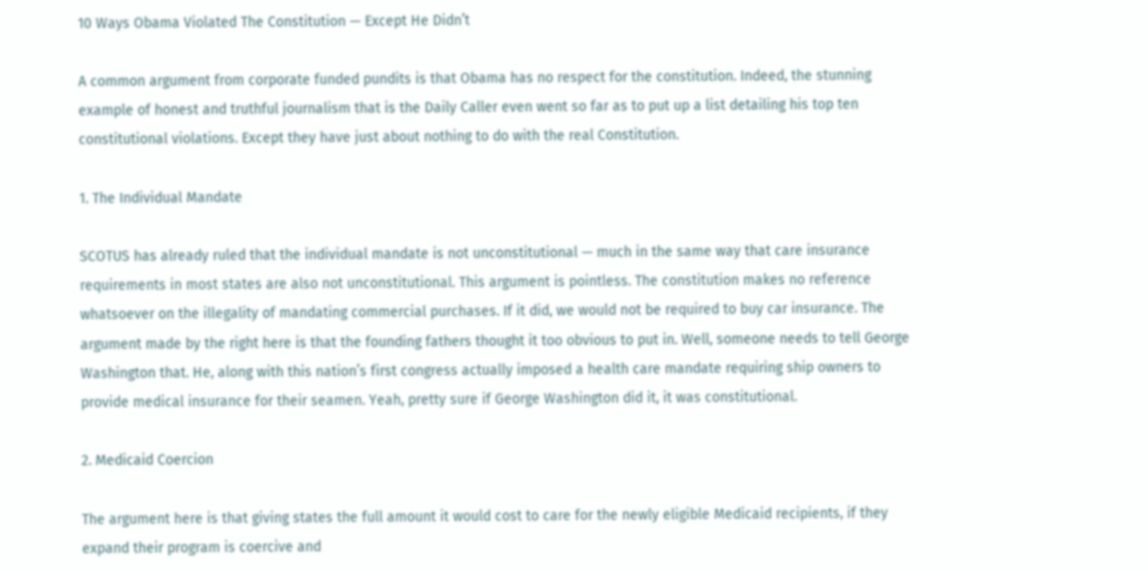10 Ways Obama Violated The Constitution — Except He Didn’t

A common argument from corporate funded pundits is that Obama has no respect for the constitution. Indeed, the stunning example of honest and truthful journalism that is the Daily Caller even went so far as to put up a list detailing his top ten constitutional violations. Except they have just about nothing to do with the real Constitution.

1. The Individual Mandate

SCOTUS has already ruled that the individual mandate is not unconstitutional — much in the same way that care insurance requirements in most states are also not unconstitutional. This argument is pointless. The constitution makes no reference whatsoever on the illegality of mandating commercial purchases. If it did, we would not be required to buy car insurance. The argument made by the right here is that the founding fathers thought it too obvious to put in. Well, someone needs to tell George Washington that. He, along with this nation’s first congress actually imposed a health care mandate requiring ship owners to provide medical insurance for their seamen. Yeah, pretty sure if George Washington did it, it was constitutional.

2. Medicaid Coercion

The argument here is that giving states the full amount it would cost to care for the newly eligible Medicaid recipients, if they expand their program is coercive and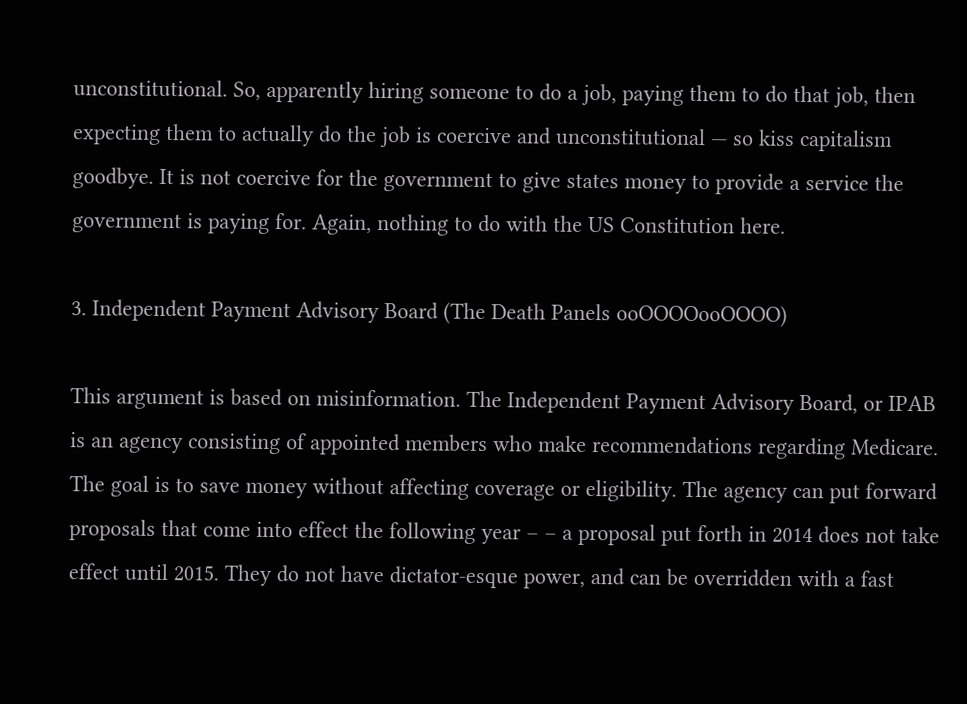unconstitutional. So, apparently hiring someone to do a job, paying them to do that job, then expecting them to actually do the job is coercive and unconstitutional — so kiss capitalism goodbye. It is not coercive for the government to give states money to provide a service the government is paying for. Again, nothing to do with the US Constitution here.

3. Independent Payment Advisory Board (The Death Panels ooOOOOooOOOO)

This argument is based on misinformation. The Independent Payment Advisory Board, or IPAB  is an agency consisting of appointed members who make recommendations regarding Medicare. The goal is to save money without affecting coverage or eligibility. The agency can put forward proposals that come into effect the following year – – a proposal put forth in 2014 does not take effect until 2015. They do not have dictator-esque power, and can be overridden with a fast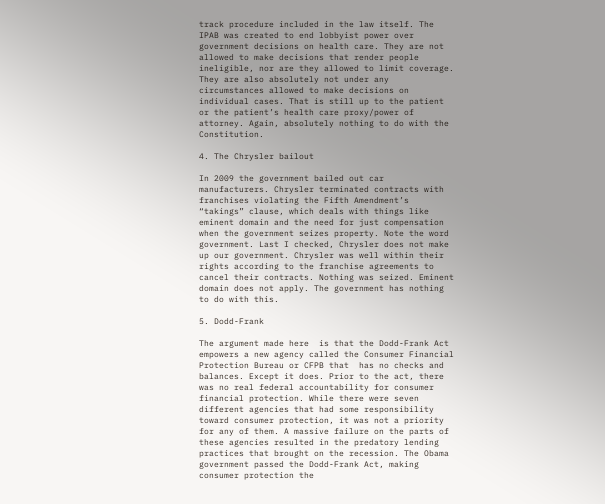track procedure included in the law itself. The IPAB was created to end lobbyist power over government decisions on health care. They are not allowed to make decisions that render people ineligible, nor are they allowed to limit coverage. They are also absolutely not under any circumstances allowed to make decisions on individual cases. That is still up to the patient or the patient’s health care proxy/power of attorney. Again, absolutely nothing to do with the Constitution.

4. The Chrysler bailout

In 2009 the government bailed out car manufacturers. Chrysler terminated contracts with franchises violating the Fifth Amendment’s “takings” clause, which deals with things like eminent domain and the need for just compensation when the government seizes property. Note the word government. Last I checked, Chrysler does not make up our government. Chrysler was well within their rights according to the franchise agreements to cancel their contracts. Nothing was seized. Eminent domain does not apply. The government has nothing to do with this.

5. Dodd-Frank

The argument made here  is that the Dodd-Frank Act empowers a new agency called the Consumer Financial Protection Bureau or CFPB that  has no checks and balances. Except it does. Prior to the act, there was no real federal accountability for consumer financial protection. While there were seven different agencies that had some responsibility toward consumer protection, it was not a priority for any of them. A massive failure on the parts of these agencies resulted in the predatory lending practices that brought on the recession. The Obama government passed the Dodd-Frank Act, making consumer protection the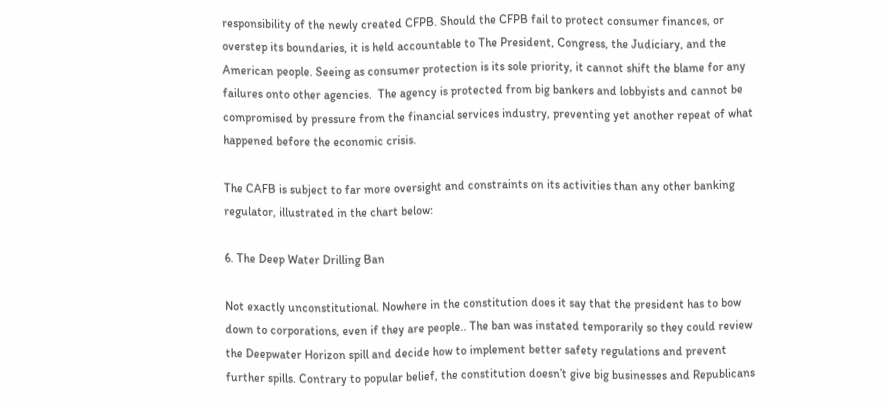responsibility of the newly created CFPB. Should the CFPB fail to protect consumer finances, or overstep its boundaries, it is held accountable to The President, Congress, the Judiciary, and the American people. Seeing as consumer protection is its sole priority, it cannot shift the blame for any failures onto other agencies.  The agency is protected from big bankers and lobbyists and cannot be compromised by pressure from the financial services industry, preventing yet another repeat of what happened before the economic crisis.

The CAFB is subject to far more oversight and constraints on its activities than any other banking regulator, illustrated in the chart below:

6. The Deep Water Drilling Ban

Not exactly unconstitutional. Nowhere in the constitution does it say that the president has to bow down to corporations, even if they are people.. The ban was instated temporarily so they could review the Deepwater Horizon spill and decide how to implement better safety regulations and prevent further spills. Contrary to popular belief, the constitution doesn’t give big businesses and Republicans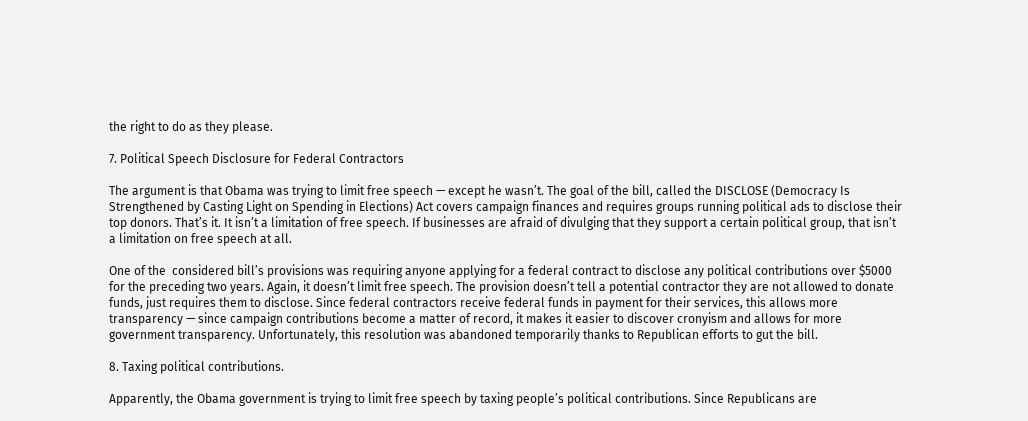the right to do as they please.

7. Political Speech Disclosure for Federal Contractors

The argument is that Obama was trying to limit free speech — except he wasn’t. The goal of the bill, called the DISCLOSE (Democracy Is Strengthened by Casting Light on Spending in Elections) Act covers campaign finances and requires groups running political ads to disclose their top donors. That’s it. It isn’t a limitation of free speech. If businesses are afraid of divulging that they support a certain political group, that isn’t a limitation on free speech at all.

One of the  considered bill’s provisions was requiring anyone applying for a federal contract to disclose any political contributions over $5000 for the preceding two years. Again, it doesn’t limit free speech. The provision doesn’t tell a potential contractor they are not allowed to donate funds, just requires them to disclose. Since federal contractors receive federal funds in payment for their services, this allows more transparency — since campaign contributions become a matter of record, it makes it easier to discover cronyism and allows for more government transparency. Unfortunately, this resolution was abandoned temporarily thanks to Republican efforts to gut the bill.

8. Taxing political contributions.

Apparently, the Obama government is trying to limit free speech by taxing people’s political contributions. Since Republicans are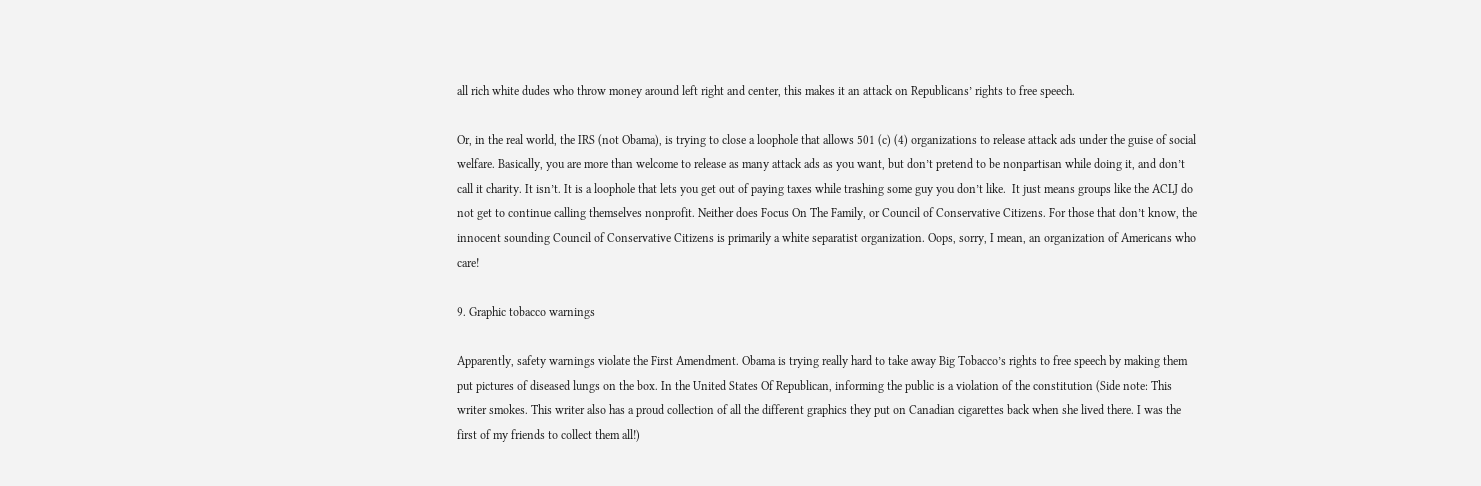all rich white dudes who throw money around left right and center, this makes it an attack on Republicans’ rights to free speech.

Or, in the real world, the IRS (not Obama), is trying to close a loophole that allows 501 (c) (4) organizations to release attack ads under the guise of social welfare. Basically, you are more than welcome to release as many attack ads as you want, but don’t pretend to be nonpartisan while doing it, and don’t call it charity. It isn’t. It is a loophole that lets you get out of paying taxes while trashing some guy you don’t like.  It just means groups like the ACLJ do not get to continue calling themselves nonprofit. Neither does Focus On The Family, or Council of Conservative Citizens. For those that don’t know, the innocent sounding Council of Conservative Citizens is primarily a white separatist organization. Oops, sorry, I mean, an organization of Americans who care!

9. Graphic tobacco warnings

Apparently, safety warnings violate the First Amendment. Obama is trying really hard to take away Big Tobacco’s rights to free speech by making them put pictures of diseased lungs on the box. In the United States Of Republican, informing the public is a violation of the constitution (Side note: This writer smokes. This writer also has a proud collection of all the different graphics they put on Canadian cigarettes back when she lived there. I was the first of my friends to collect them all!)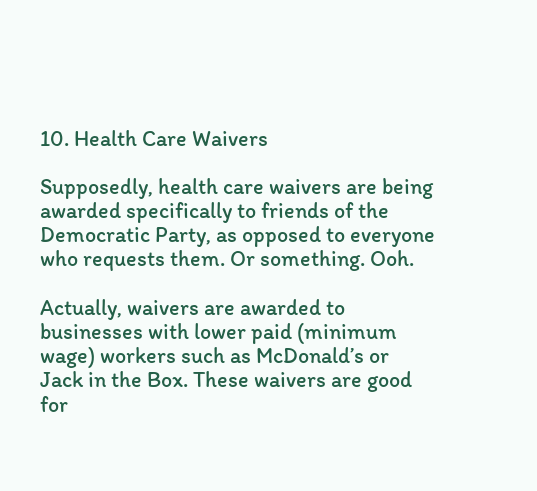10. Health Care Waivers

Supposedly, health care waivers are being awarded specifically to friends of the Democratic Party, as opposed to everyone who requests them. Or something. Ooh.

Actually, waivers are awarded to businesses with lower paid (minimum wage) workers such as McDonald’s or Jack in the Box. These waivers are good for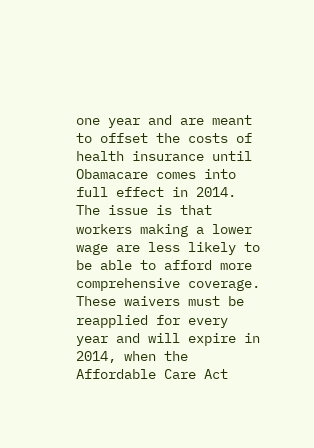one year and are meant to offset the costs of health insurance until Obamacare comes into full effect in 2014. The issue is that workers making a lower wage are less likely to be able to afford more comprehensive coverage. These waivers must be reapplied for every year and will expire in 2014, when the Affordable Care Act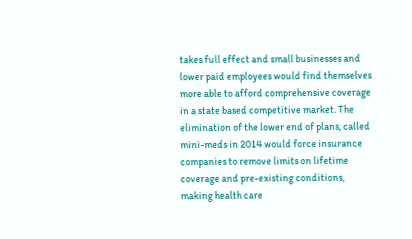takes full effect and small businesses and lower paid employees would find themselves more able to afford comprehensive coverage in a state based competitive market. The elimination of the lower end of plans, called mini-meds in 2014 would force insurance companies to remove limits on lifetime coverage and pre-existing conditions, making health care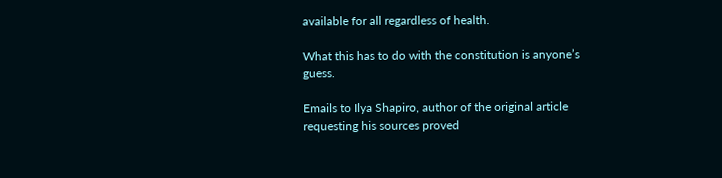available for all regardless of health.

What this has to do with the constitution is anyone’s guess.

Emails to Ilya Shapiro, author of the original article requesting his sources proved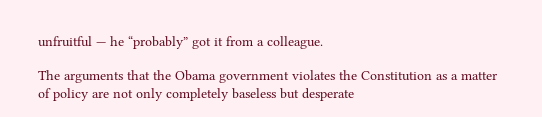unfruitful — he “probably” got it from a colleague.

The arguments that the Obama government violates the Constitution as a matter of policy are not only completely baseless but desperate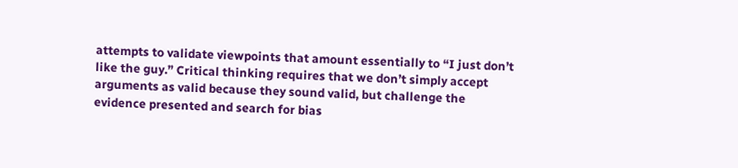attempts to validate viewpoints that amount essentially to “I just don’t like the guy.” Critical thinking requires that we don’t simply accept arguments as valid because they sound valid, but challenge the evidence presented and search for bias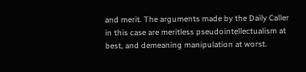and merit. The arguments made by the Daily Caller in this case are meritless pseudointellectualism at best, and demeaning manipulation at worst.